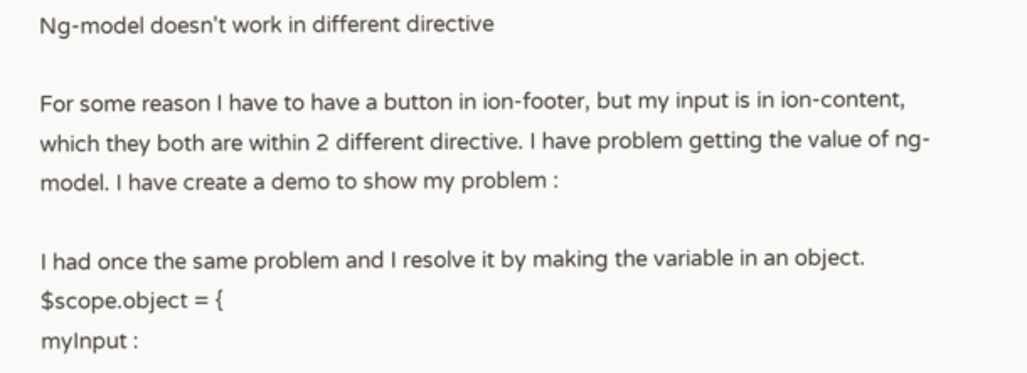Ng-model doesn't work in different directive

For some reason I have to have a button in ion-footer, but my input is in ion-content, which they both are within 2 different directive. I have problem getting the value of ng-model. I have create a demo to show my problem :

I had once the same problem and I resolve it by making the variable in an object.
$scope.object = {
myInput :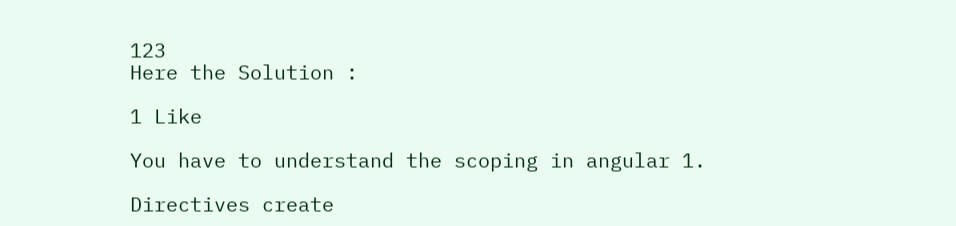123
Here the Solution :

1 Like

You have to understand the scoping in angular 1.

Directives create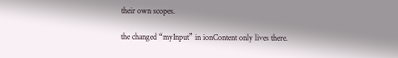their own scopes.

the changed “myInput” in ionContent only lives there.